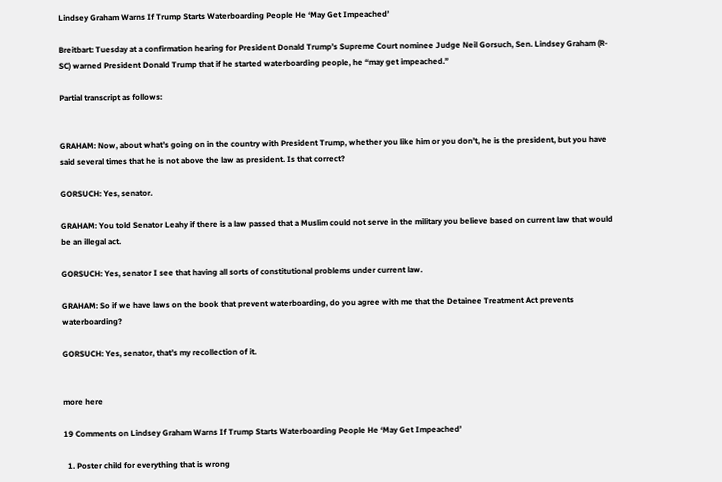Lindsey Graham Warns If Trump Starts Waterboarding People He ‘May Get Impeached’

Breitbart: Tuesday at a confirmation hearing for President Donald Trump’s Supreme Court nominee Judge Neil Gorsuch, Sen. Lindsey Graham (R-SC) warned President Donald Trump that if he started waterboarding people, he “may get impeached.”

Partial transcript as follows:


GRAHAM: Now, about what’s going on in the country with President Trump, whether you like him or you don’t, he is the president, but you have said several times that he is not above the law as president. Is that correct?

GORSUCH: Yes, senator.

GRAHAM: You told Senator Leahy if there is a law passed that a Muslim could not serve in the military you believe based on current law that would be an illegal act.

GORSUCH: Yes, senator I see that having all sorts of constitutional problems under current law.

GRAHAM: So if we have laws on the book that prevent waterboarding, do you agree with me that the Detainee Treatment Act prevents waterboarding?

GORSUCH: Yes, senator, that’s my recollection of it.


more here

19 Comments on Lindsey Graham Warns If Trump Starts Waterboarding People He ‘May Get Impeached’

  1. Poster child for everything that is wrong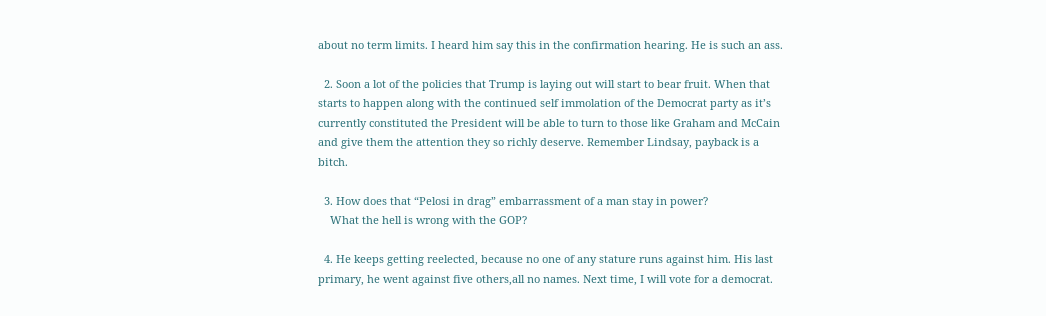about no term limits. I heard him say this in the confirmation hearing. He is such an ass.

  2. Soon a lot of the policies that Trump is laying out will start to bear fruit. When that starts to happen along with the continued self immolation of the Democrat party as it’s currently constituted the President will be able to turn to those like Graham and McCain and give them the attention they so richly deserve. Remember Lindsay, payback is a bitch.

  3. How does that “Pelosi in drag” embarrassment of a man stay in power?
    What the hell is wrong with the GOP?

  4. He keeps getting reelected, because no one of any stature runs against him. His last primary, he went against five others,all no names. Next time, I will vote for a democrat.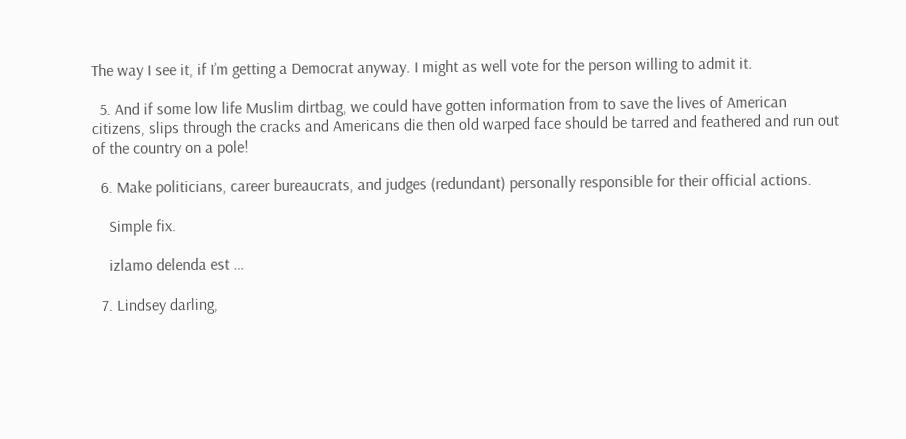The way I see it, if I’m getting a Democrat anyway. I might as well vote for the person willing to admit it.

  5. And if some low life Muslim dirtbag, we could have gotten information from to save the lives of American citizens, slips through the cracks and Americans die then old warped face should be tarred and feathered and run out of the country on a pole!

  6. Make politicians, career bureaucrats, and judges (redundant) personally responsible for their official actions.

    Simple fix.

    izlamo delenda est …

  7. Lindsey darling,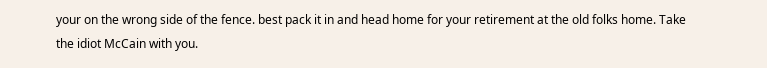your on the wrong side of the fence. best pack it in and head home for your retirement at the old folks home. Take the idiot McCain with you.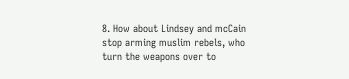8. How about Lindsey and mcCain stop arming muslim rebels, who turn the weapons over to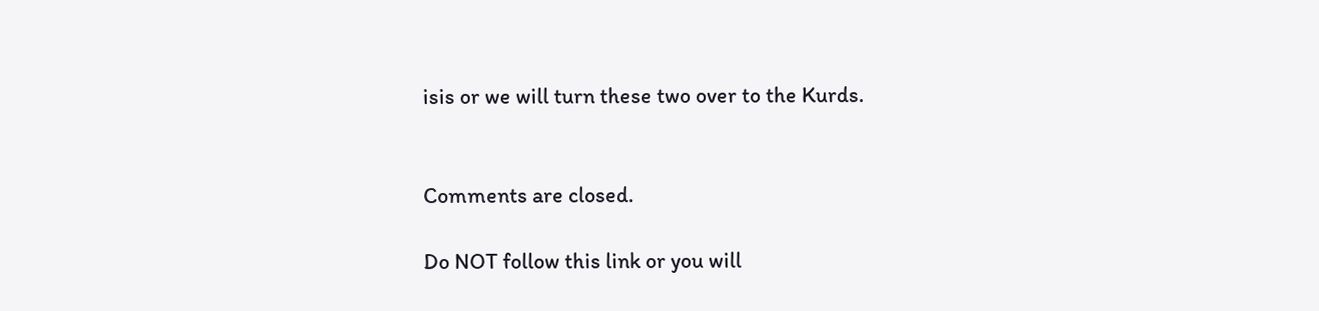isis or we will turn these two over to the Kurds.


Comments are closed.

Do NOT follow this link or you will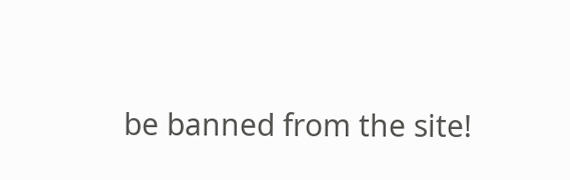be banned from the site!